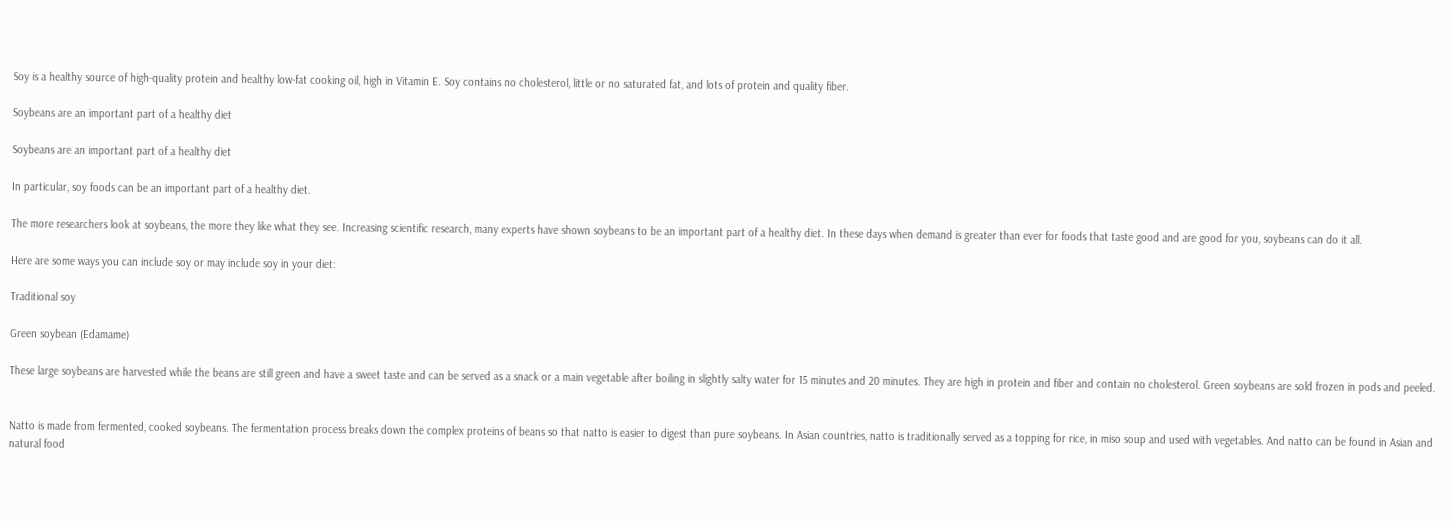Soy is a healthy source of high-quality protein and healthy low-fat cooking oil, high in Vitamin E. Soy contains no cholesterol, little or no saturated fat, and lots of protein and quality fiber.

Soybeans are an important part of a healthy diet

Soybeans are an important part of a healthy diet

In particular, soy foods can be an important part of a healthy diet.

The more researchers look at soybeans, the more they like what they see. Increasing scientific research, many experts have shown soybeans to be an important part of a healthy diet. In these days when demand is greater than ever for foods that taste good and are good for you, soybeans can do it all.

Here are some ways you can include soy or may include soy in your diet:

Traditional soy

Green soybean (Edamame)

These large soybeans are harvested while the beans are still green and have a sweet taste and can be served as a snack or a main vegetable after boiling in slightly salty water for 15 minutes and 20 minutes. They are high in protein and fiber and contain no cholesterol. Green soybeans are sold frozen in pods and peeled.


Natto is made from fermented, cooked soybeans. The fermentation process breaks down the complex proteins of beans so that natto is easier to digest than pure soybeans. In Asian countries, natto is traditionally served as a topping for rice, in miso soup and used with vegetables. And natto can be found in Asian and natural food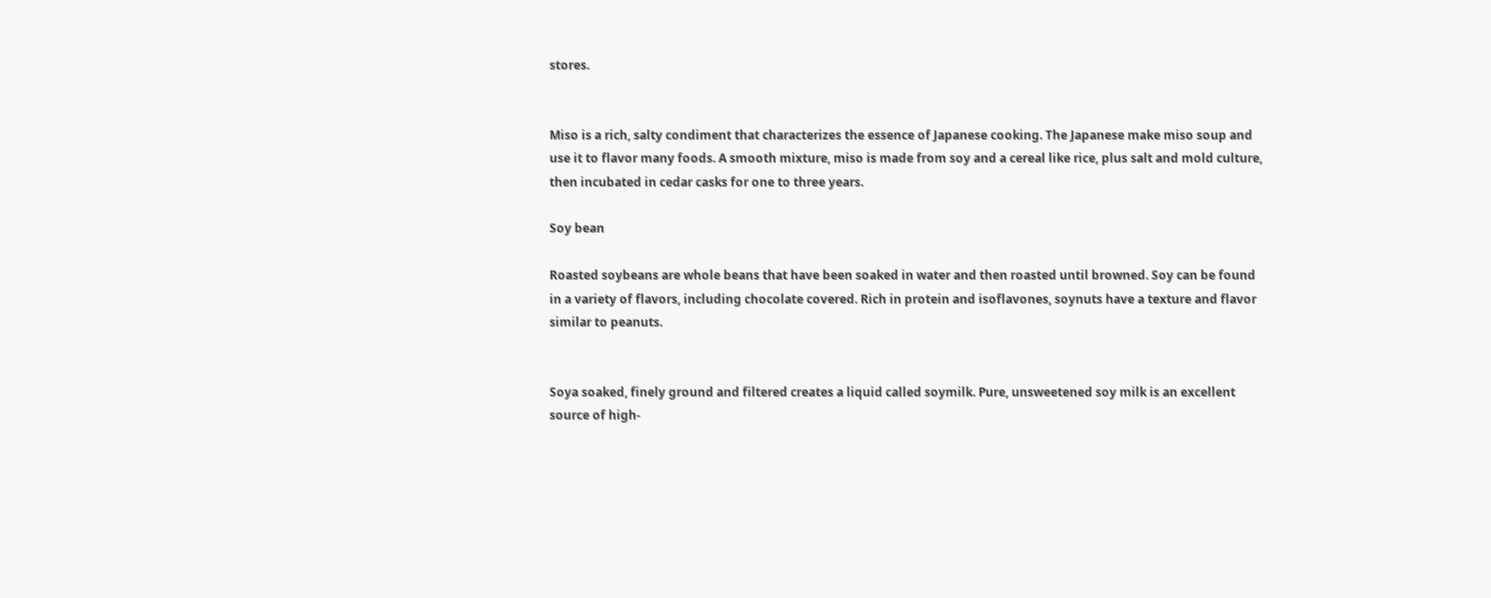stores.


Miso is a rich, salty condiment that characterizes the essence of Japanese cooking. The Japanese make miso soup and use it to flavor many foods. A smooth mixture, miso is made from soy and a cereal like rice, plus salt and mold culture, then incubated in cedar casks for one to three years.

Soy bean

Roasted soybeans are whole beans that have been soaked in water and then roasted until browned. Soy can be found in a variety of flavors, including chocolate covered. Rich in protein and isoflavones, soynuts have a texture and flavor similar to peanuts.


Soya soaked, finely ground and filtered creates a liquid called soymilk. Pure, unsweetened soy milk is an excellent source of high-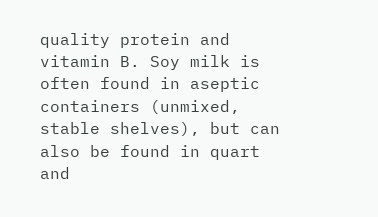quality protein and vitamin B. Soy milk is often found in aseptic containers (unmixed, stable shelves), but can also be found in quart and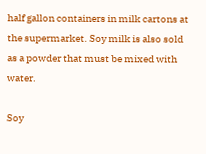half gallon containers in milk cartons at the supermarket. Soy milk is also sold as a powder that must be mixed with water.

Soy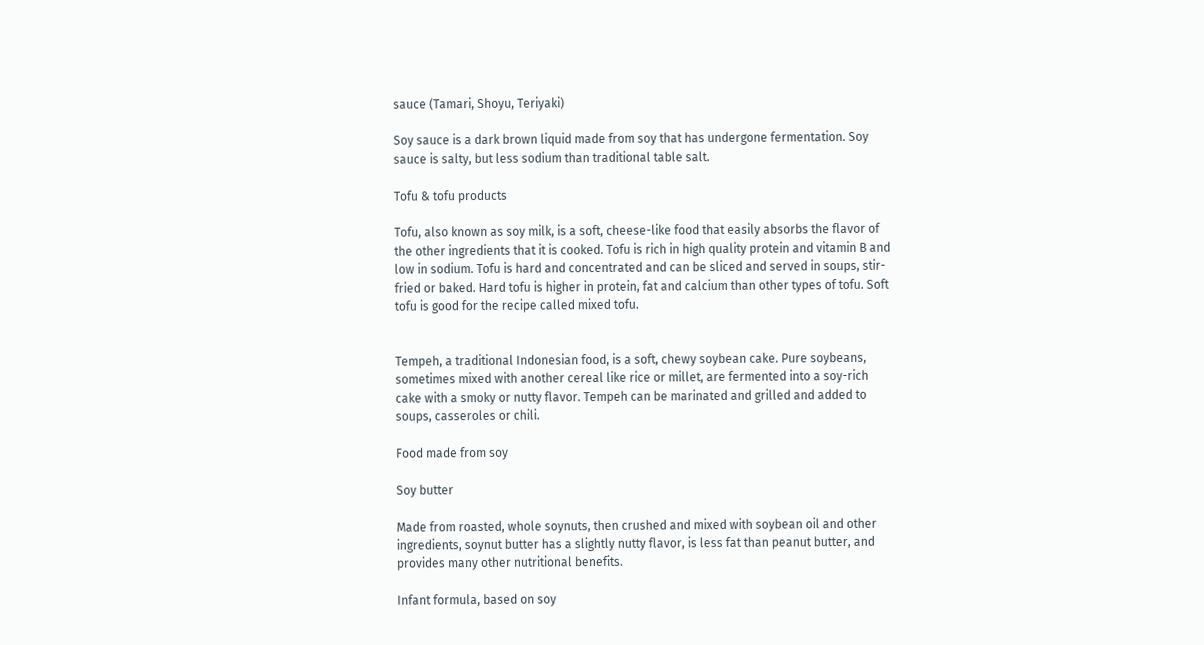sauce (Tamari, Shoyu, Teriyaki)

Soy sauce is a dark brown liquid made from soy that has undergone fermentation. Soy sauce is salty, but less sodium than traditional table salt.

Tofu & tofu products

Tofu, also known as soy milk, is a soft, cheese-like food that easily absorbs the flavor of the other ingredients that it is cooked. Tofu is rich in high quality protein and vitamin B and low in sodium. Tofu is hard and concentrated and can be sliced and served in soups, stir-fried or baked. Hard tofu is higher in protein, fat and calcium than other types of tofu. Soft tofu is good for the recipe called mixed tofu.


Tempeh, a traditional Indonesian food, is a soft, chewy soybean cake. Pure soybeans, sometimes mixed with another cereal like rice or millet, are fermented into a soy-rich cake with a smoky or nutty flavor. Tempeh can be marinated and grilled and added to soups, casseroles or chili.

Food made from soy

Soy butter

Made from roasted, whole soynuts, then crushed and mixed with soybean oil and other ingredients, soynut butter has a slightly nutty flavor, is less fat than peanut butter, and provides many other nutritional benefits.

Infant formula, based on soy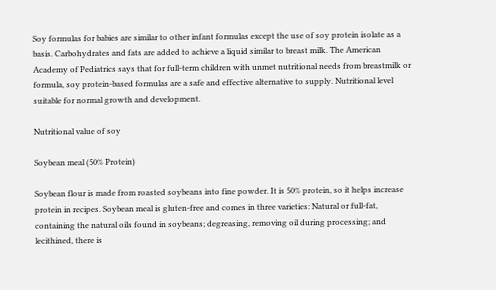Soy formulas for babies are similar to other infant formulas except the use of soy protein isolate as a basis. Carbohydrates and fats are added to achieve a liquid similar to breast milk. The American Academy of Pediatrics says that for full-term children with unmet nutritional needs from breastmilk or formula, soy protein-based formulas are a safe and effective alternative to supply. Nutritional level suitable for normal growth and development.

Nutritional value of soy

Soybean meal (50% Protein)

Soybean flour is made from roasted soybeans into fine powder. It is 50% protein, so it helps increase protein in recipes. Soybean meal is gluten-free and comes in three varieties: Natural or full-fat, containing the natural oils found in soybeans; degreasing, removing oil during processing; and lecithined, there is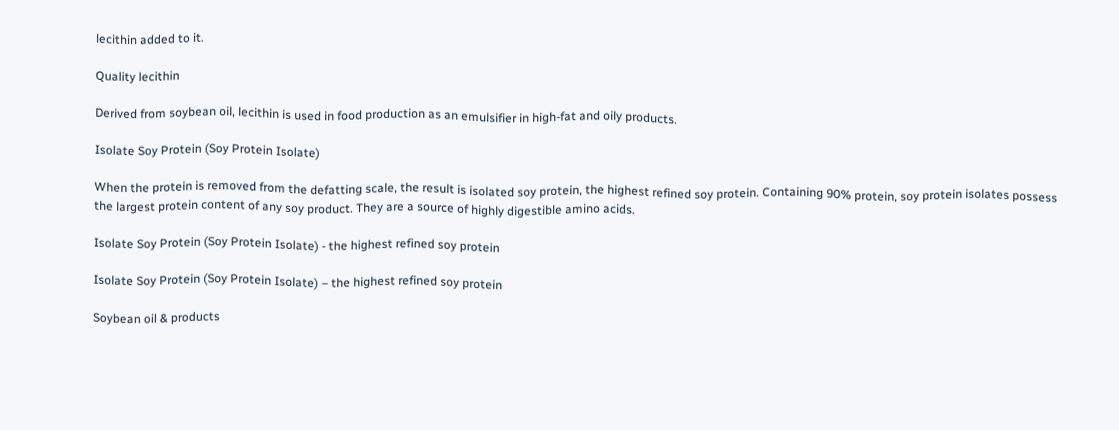lecithin added to it.

Quality lecithin

Derived from soybean oil, lecithin is used in food production as an emulsifier in high-fat and oily products.

Isolate Soy Protein (Soy Protein Isolate)

When the protein is removed from the defatting scale, the result is isolated soy protein, the highest refined soy protein. Containing 90% protein, soy protein isolates possess the largest protein content of any soy product. They are a source of highly digestible amino acids.

Isolate Soy Protein (Soy Protein Isolate) - the highest refined soy protein

Isolate Soy Protein (Soy Protein Isolate) – the highest refined soy protein

Soybean oil & products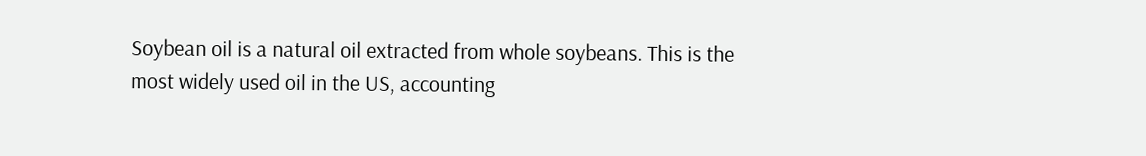Soybean oil is a natural oil extracted from whole soybeans. This is the most widely used oil in the US, accounting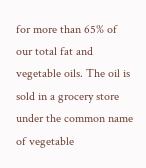for more than 65% of our total fat and vegetable oils. The oil is sold in a grocery store under the common name of vegetable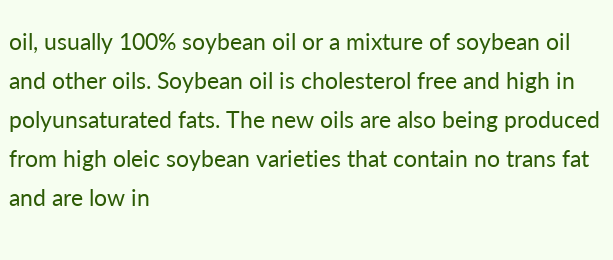oil, usually 100% soybean oil or a mixture of soybean oil and other oils. Soybean oil is cholesterol free and high in polyunsaturated fats. The new oils are also being produced from high oleic soybean varieties that contain no trans fat and are low in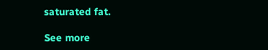saturated fat.

See more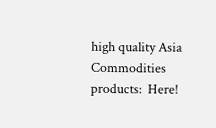high quality Asia Commodities products:  Here!